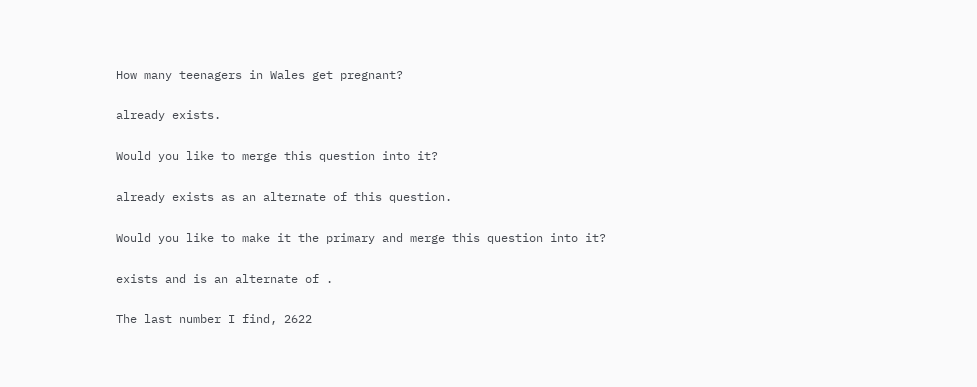How many teenagers in Wales get pregnant?

already exists.

Would you like to merge this question into it?

already exists as an alternate of this question.

Would you like to make it the primary and merge this question into it?

exists and is an alternate of .

The last number I find, 2622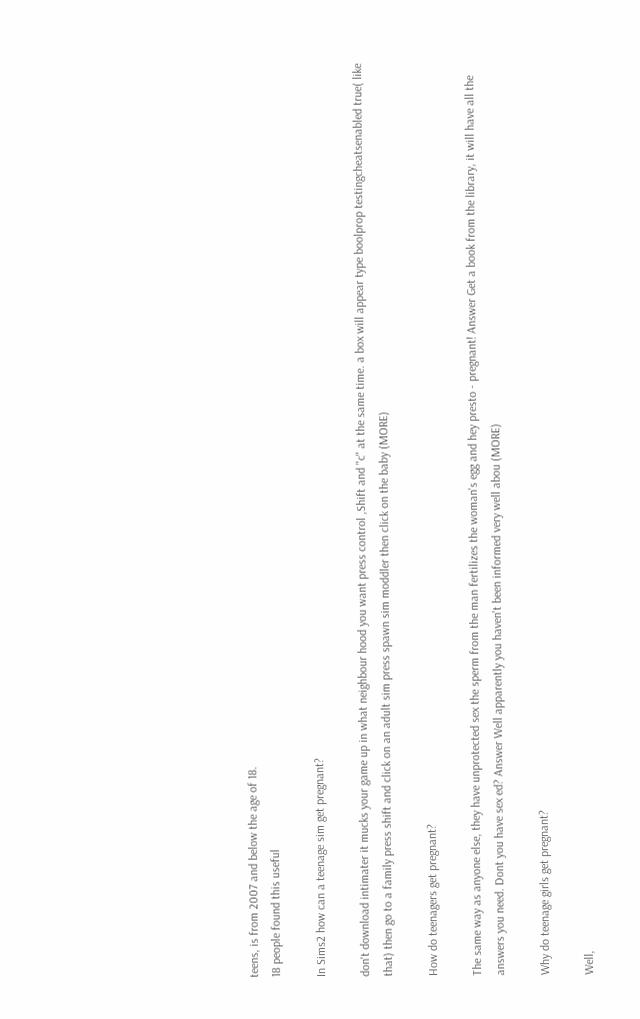teens, is from 2007 and below the age of 18.
18 people found this useful

In Sims2 how can a teenage sim get pregnant?

don't download intimater it mucks your game up in what neighbour hood you want press control ,Shift and "c" at the same time. a box will appear type boolprop testingcheatsenabled true( like that) then go to a family press shift and click on an adult sim press spawn sim moddler then click on the baby (MORE)

How do teenagers get pregnant?

The same way as anyone else, they have unprotected sex the sperm from the man fertilizes the woman's egg and hey presto - pregnant! Answer Get a book from the library, it will have all the answers you need. Dont you have sex ed? Answer Well apparently you haven't been informed very well abou (MORE)

Why do teenage girls get pregnant?

Well,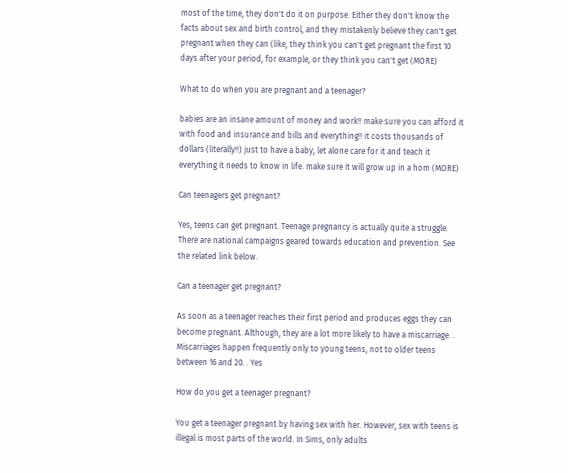most of the time, they don't do it on purpose. Either they don't know the facts about sex and birth control, and they mistakenly believe they can't get pregnant when they can (like, they think you can't get pregnant the first 10 days after your period, for example, or they think you can't get (MORE)

What to do when you are pregnant and a teenager?

babies are an insane amount of money and work!! make sure you can afford it with food and insurance and bills and everything!! it costs thousands of dollars (literally!!) just to have a baby, let alone care for it and teach it everything it needs to know in life. make sure it will grow up in a hom (MORE)

Can teenagers get pregnant?

Yes, teens can get pregnant. Teenage pregnancy is actually quite a struggle. There are national campaigns geared towards education and prevention. See the related link below.

Can a teenager get pregnant?

As soon as a teenager reaches their first period and produces eggs they can become pregnant. Although, they are a lot more likely to have a miscarriage. . Miscarriages happen frequently only to young teens, not to older teens between 16 and 20. . Yes

How do you get a teenager pregnant?

You get a teenager pregnant by having sex with her. However, sex with teens is illegal is most parts of the world. In Sims, only adults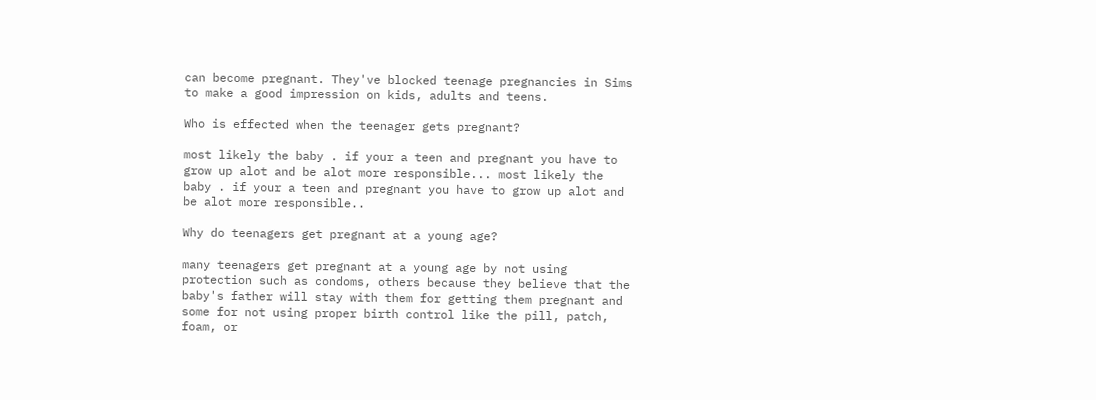can become pregnant. They've blocked teenage pregnancies in Sims to make a good impression on kids, adults and teens.

Who is effected when the teenager gets pregnant?

most likely the baby . if your a teen and pregnant you have to grow up alot and be alot more responsible... most likely the baby . if your a teen and pregnant you have to grow up alot and be alot more responsible..

Why do teenagers get pregnant at a young age?

many teenagers get pregnant at a young age by not using protection such as condoms, others because they believe that the baby's father will stay with them for getting them pregnant and some for not using proper birth control like the pill, patch, foam, or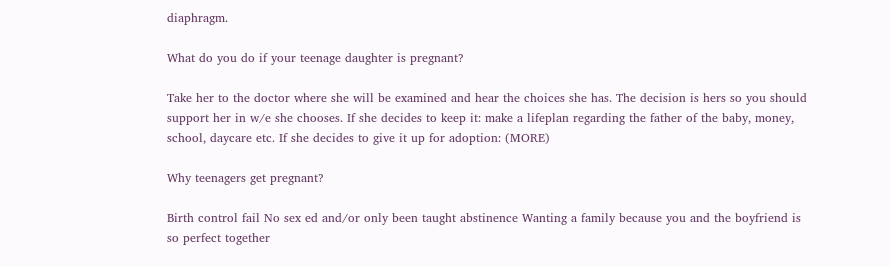diaphragm.

What do you do if your teenage daughter is pregnant?

Take her to the doctor where she will be examined and hear the choices she has. The decision is hers so you should support her in w/e she chooses. If she decides to keep it: make a lifeplan regarding the father of the baby, money, school, daycare etc. If she decides to give it up for adoption: (MORE)

Why teenagers get pregnant?

Birth control fail No sex ed and/or only been taught abstinence Wanting a family because you and the boyfriend is so perfect together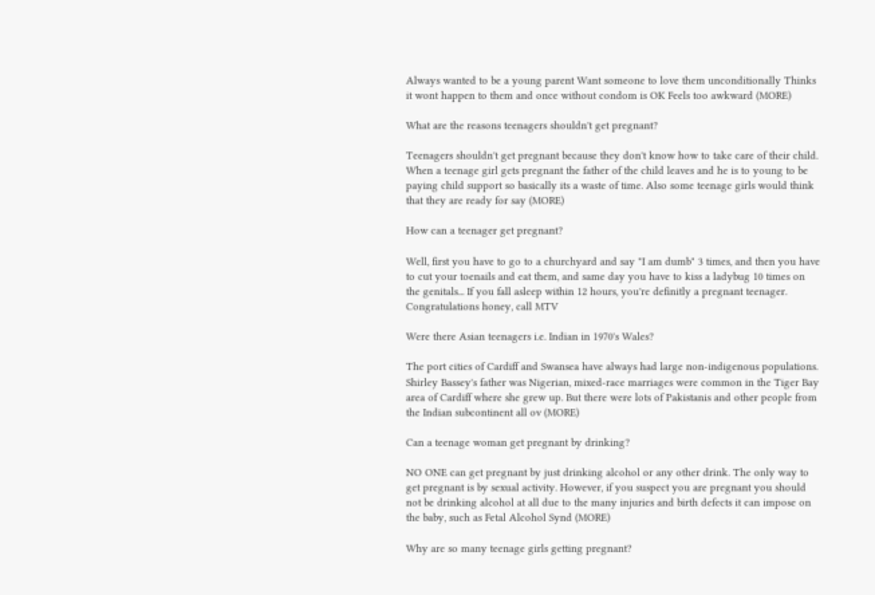Always wanted to be a young parent Want someone to love them unconditionally Thinks it wont happen to them and once without condom is OK Feels too awkward (MORE)

What are the reasons teenagers shouldn't get pregnant?

Teenagers shouldn't get pregnant because they don't know how to take care of their child. When a teenage girl gets pregnant the father of the child leaves and he is to young to be paying child support so basically its a waste of time. Also some teenage girls would think that they are ready for say (MORE)

How can a teenager get pregnant?

Well, first you have to go to a churchyard and say "I am dumb" 3 times, and then you have to cut your toenails and eat them, and same day you have to kiss a ladybug 10 times on the genitals... If you fall asleep within 12 hours, you're definitly a pregnant teenager. Congratulations honey, call MTV

Were there Asian teenagers i.e. Indian in 1970's Wales?

The port cities of Cardiff and Swansea have always had large non-indigenous populations. Shirley Bassey's father was Nigerian, mixed-race marriages were common in the Tiger Bay area of Cardiff where she grew up. But there were lots of Pakistanis and other people from the Indian subcontinent all ov (MORE)

Can a teenage woman get pregnant by drinking?

NO ONE can get pregnant by just drinking alcohol or any other drink. The only way to get pregnant is by sexual activity. However, if you suspect you are pregnant you should not be drinking alcohol at all due to the many injuries and birth defects it can impose on the baby, such as Fetal Alcohol Synd (MORE)

Why are so many teenage girls getting pregnant?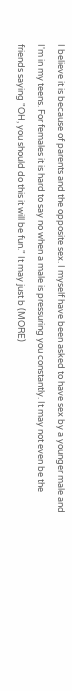I believe it is because of parents and the opposite sex. I myself have been asked to have sex by a younger male and I'm in my teens. For females it is hard to say no when a male is pressuring you constantly. It may not even be the friends saying "OH, you should do this it will be fun." It may just b (MORE)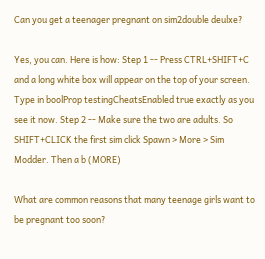Can you get a teenager pregnant on sim2double deulxe?

Yes, you can. Here is how: Step 1 -- Press CTRL+SHIFT+C and a long white box will appear on the top of your screen. Type in boolProp testingCheatsEnabled true exactly as you see it now. Step 2 -- Make sure the two are adults. So SHIFT+CLICK the first sim click Spawn > More > Sim Modder. Then a b (MORE)

What are common reasons that many teenage girls want to be pregnant too soon?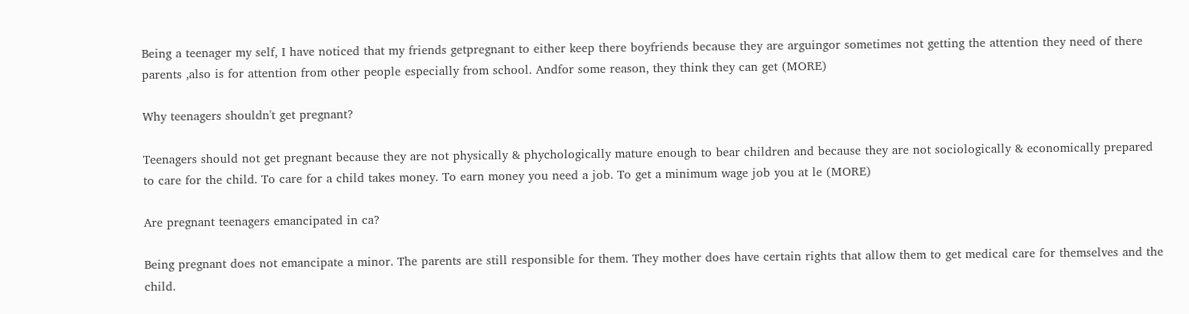Being a teenager my self, I have noticed that my friends getpregnant to either keep there boyfriends because they are arguingor sometimes not getting the attention they need of there parents ,also is for attention from other people especially from school. Andfor some reason, they think they can get (MORE)

Why teenagers shouldn't get pregnant?

Teenagers should not get pregnant because they are not physically & phychologically mature enough to bear children and because they are not sociologically & economically prepared to care for the child. To care for a child takes money. To earn money you need a job. To get a minimum wage job you at le (MORE)

Are pregnant teenagers emancipated in ca?

Being pregnant does not emancipate a minor. The parents are still responsible for them. They mother does have certain rights that allow them to get medical care for themselves and the child.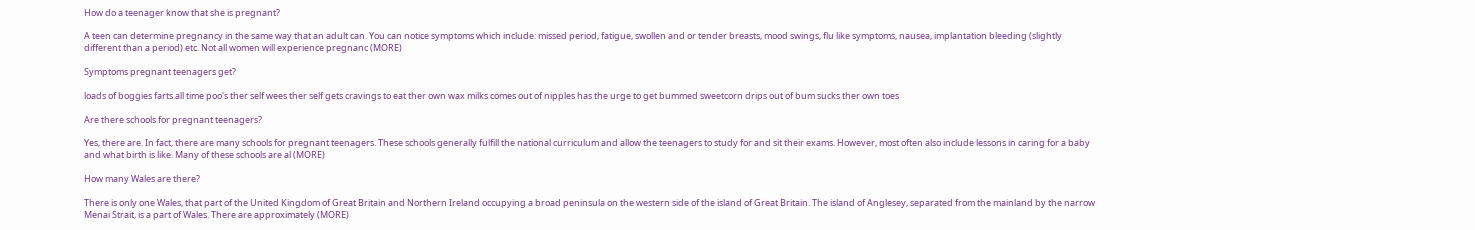How do a teenager know that she is pregnant?

A teen can determine pregnancy in the same way that an adult can. You can notice symptoms which include: missed period, fatigue, swollen and or tender breasts, mood swings, flu like symptoms, nausea, implantation bleeding (slightly different than a period) etc. Not all women will experience pregnanc (MORE)

Symptoms pregnant teenagers get?

loads of boggies farts all time poo's ther self wees ther self gets cravings to eat ther own wax milks comes out of nipples has the urge to get bummed sweetcorn drips out of bum sucks ther own toes

Are there schools for pregnant teenagers?

Yes, there are. In fact, there are many schools for pregnant teenagers. These schools generally fulfill the national curriculum and allow the teenagers to study for and sit their exams. However, most often also include lessons in caring for a baby and what birth is like. Many of these schools are al (MORE)

How many Wales are there?

There is only one Wales, that part of the United Kingdom of Great Britain and Northern Ireland occupying a broad peninsula on the western side of the island of Great Britain. The island of Anglesey, separated from the mainland by the narrow Menai Strait, is a part of Wales. There are approximately (MORE)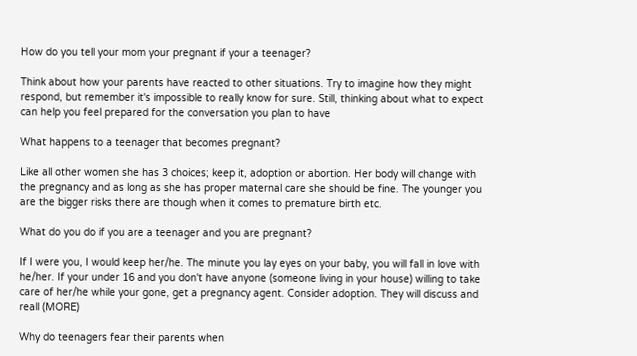How do you tell your mom your pregnant if your a teenager?

Think about how your parents have reacted to other situations. Try to imagine how they might respond, but remember it's impossible to really know for sure. Still, thinking about what to expect can help you feel prepared for the conversation you plan to have

What happens to a teenager that becomes pregnant?

Like all other women she has 3 choices; keep it, adoption or abortion. Her body will change with the pregnancy and as long as she has proper maternal care she should be fine. The younger you are the bigger risks there are though when it comes to premature birth etc.

What do you do if you are a teenager and you are pregnant?

If I were you, I would keep her/he. The minute you lay eyes on your baby, you will fall in love with he/her. If your under 16 and you don't have anyone (someone living in your house) willing to take care of her/he while your gone, get a pregnancy agent. Consider adoption. They will discuss and reall (MORE)

Why do teenagers fear their parents when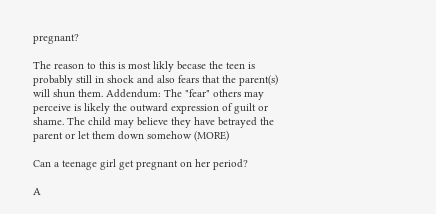pregnant?

The reason to this is most likly becase the teen is probably still in shock and also fears that the parent(s) will shun them. Addendum: The "fear" others may perceive is likely the outward expression of guilt or shame. The child may believe they have betrayed the parent or let them down somehow (MORE)

Can a teenage girl get pregnant on her period?

A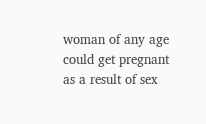woman of any age could get pregnant as a result of sex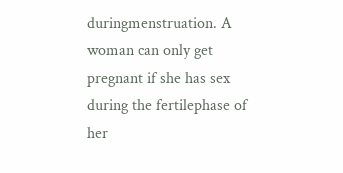duringmenstruation. A woman can only get pregnant if she has sex during the fertilephase of her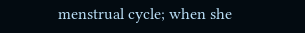menstrual cycle; when she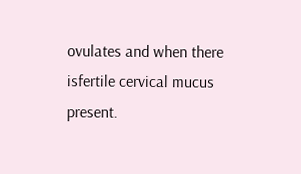ovulates and when there isfertile cervical mucus present.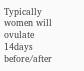Typically women will ovulate 14days before/after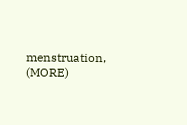menstruation, (MORE)